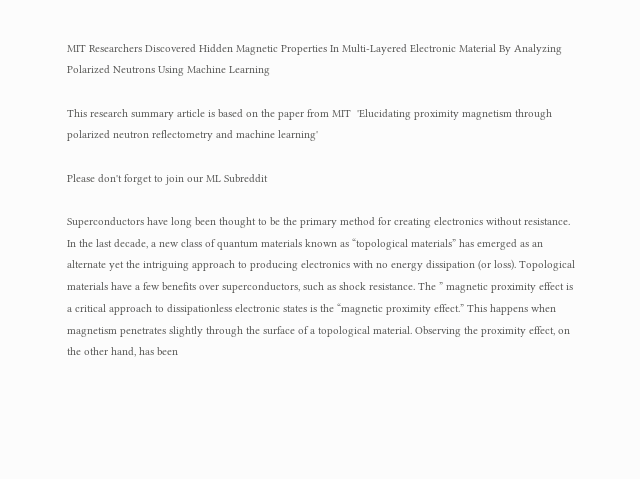MIT Researchers Discovered Hidden Magnetic Properties In Multi-Layered Electronic Material By Analyzing Polarized Neutrons Using Machine Learning

This research summary article is based on the paper from MIT  'Elucidating proximity magnetism through polarized neutron reflectometry and machine learning'

Please don't forget to join our ML Subreddit

Superconductors have long been thought to be the primary method for creating electronics without resistance. In the last decade, a new class of quantum materials known as “topological materials” has emerged as an alternate yet the intriguing approach to producing electronics with no energy dissipation (or loss). Topological materials have a few benefits over superconductors, such as shock resistance. The ” magnetic proximity effect is a critical approach to dissipationless electronic states is the “magnetic proximity effect.” This happens when magnetism penetrates slightly through the surface of a topological material. Observing the proximity effect, on the other hand, has been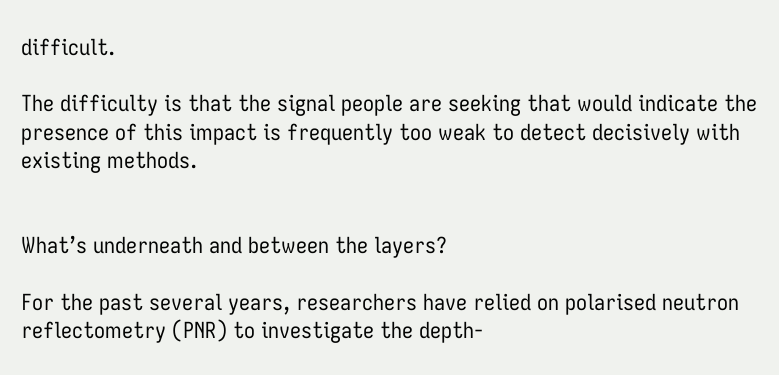difficult.

The difficulty is that the signal people are seeking that would indicate the presence of this impact is frequently too weak to detect decisively with existing methods.


What’s underneath and between the layers?

For the past several years, researchers have relied on polarised neutron reflectometry (PNR) to investigate the depth-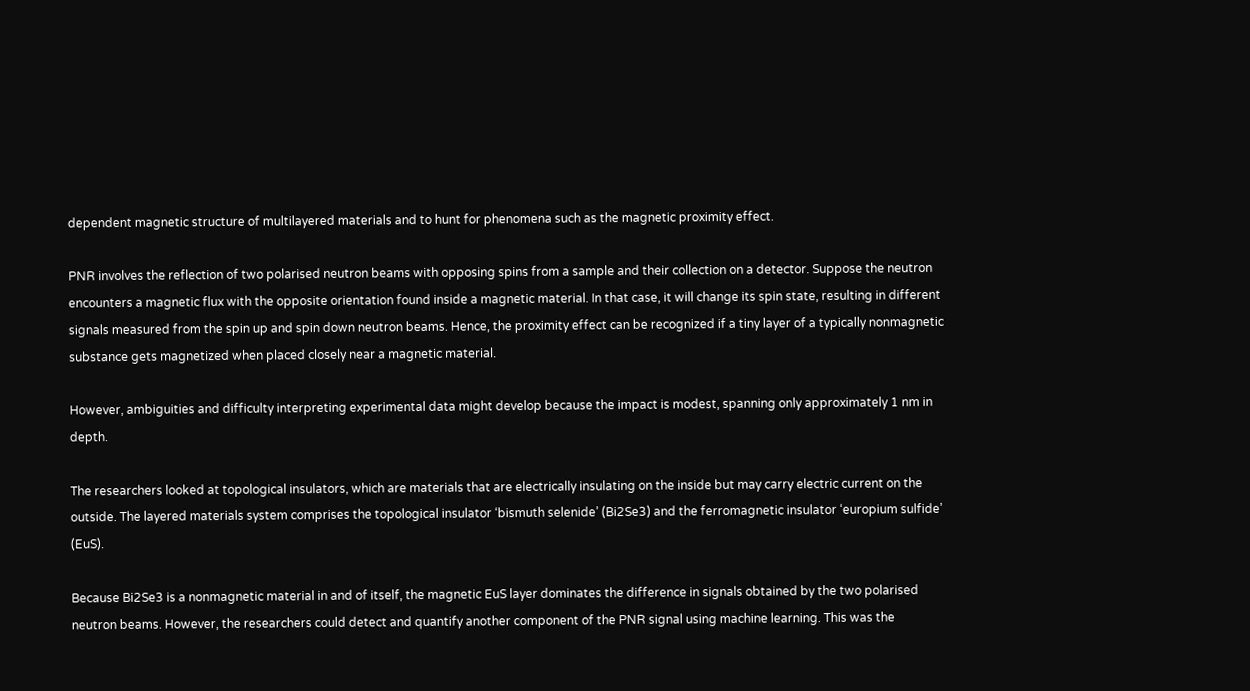dependent magnetic structure of multilayered materials and to hunt for phenomena such as the magnetic proximity effect.

PNR involves the reflection of two polarised neutron beams with opposing spins from a sample and their collection on a detector. Suppose the neutron encounters a magnetic flux with the opposite orientation found inside a magnetic material. In that case, it will change its spin state, resulting in different signals measured from the spin up and spin down neutron beams. Hence, the proximity effect can be recognized if a tiny layer of a typically nonmagnetic substance gets magnetized when placed closely near a magnetic material.

However, ambiguities and difficulty interpreting experimental data might develop because the impact is modest, spanning only approximately 1 nm in depth.

The researchers looked at topological insulators, which are materials that are electrically insulating on the inside but may carry electric current on the outside. The layered materials system comprises the topological insulator ‘bismuth selenide’ (Bi2Se3) and the ferromagnetic insulator ‘europium sulfide’ (EuS).

Because Bi2Se3 is a nonmagnetic material in and of itself, the magnetic EuS layer dominates the difference in signals obtained by the two polarised neutron beams. However, the researchers could detect and quantify another component of the PNR signal using machine learning. This was the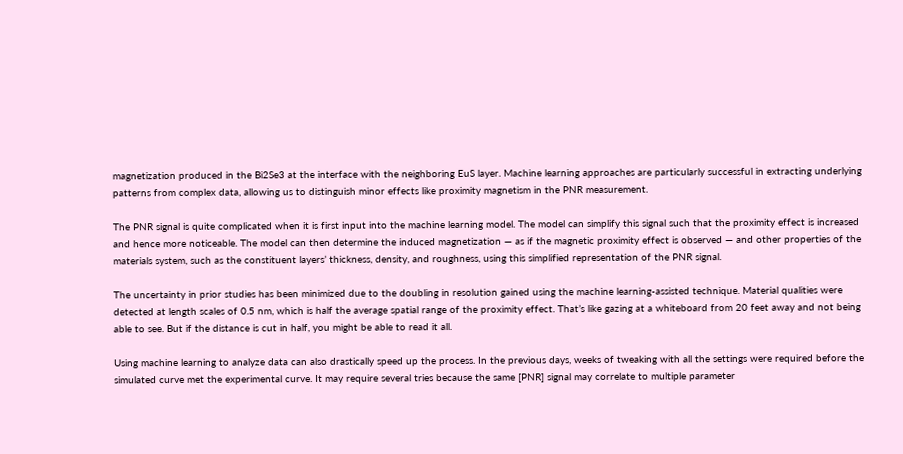magnetization produced in the Bi2Se3 at the interface with the neighboring EuS layer. Machine learning approaches are particularly successful in extracting underlying patterns from complex data, allowing us to distinguish minor effects like proximity magnetism in the PNR measurement.

The PNR signal is quite complicated when it is first input into the machine learning model. The model can simplify this signal such that the proximity effect is increased and hence more noticeable. The model can then determine the induced magnetization — as if the magnetic proximity effect is observed — and other properties of the materials system, such as the constituent layers’ thickness, density, and roughness, using this simplified representation of the PNR signal.

The uncertainty in prior studies has been minimized due to the doubling in resolution gained using the machine learning-assisted technique. Material qualities were detected at length scales of 0.5 nm, which is half the average spatial range of the proximity effect. That’s like gazing at a whiteboard from 20 feet away and not being able to see. But if the distance is cut in half, you might be able to read it all.

Using machine learning to analyze data can also drastically speed up the process. In the previous days, weeks of tweaking with all the settings were required before the simulated curve met the experimental curve. It may require several tries because the same [PNR] signal may correlate to multiple parameter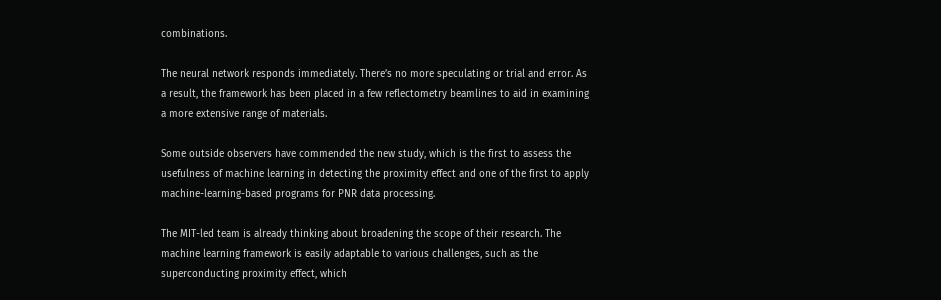combinations.

The neural network responds immediately. There’s no more speculating or trial and error. As a result, the framework has been placed in a few reflectometry beamlines to aid in examining a more extensive range of materials.

Some outside observers have commended the new study, which is the first to assess the usefulness of machine learning in detecting the proximity effect and one of the first to apply machine-learning-based programs for PNR data processing.

The MIT-led team is already thinking about broadening the scope of their research. The machine learning framework is easily adaptable to various challenges, such as the superconducting proximity effect, which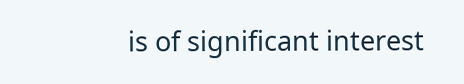is of significant interest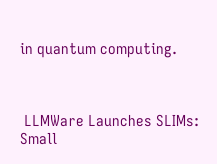in quantum computing.



 LLMWare Launches SLIMs: Small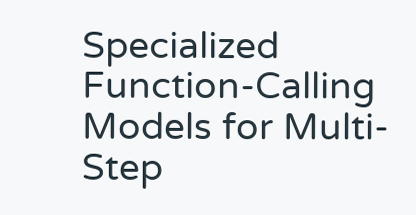Specialized Function-Calling Models for Multi-Step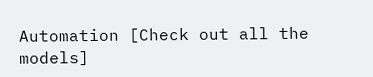Automation [Check out all the models]